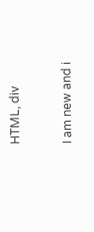HTML, div


I am new and i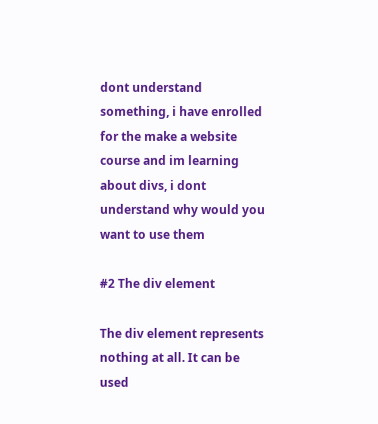dont understand something, i have enrolled for the make a website course and im learning about divs, i dont understand why would you want to use them

#2 The div element

The div element represents nothing at all. It can be used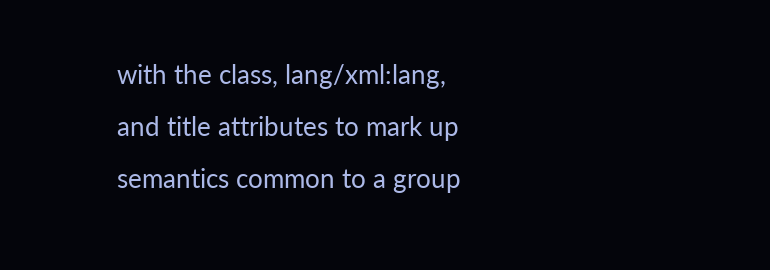with the class, lang/xml:lang, and title attributes to mark up semantics common to a group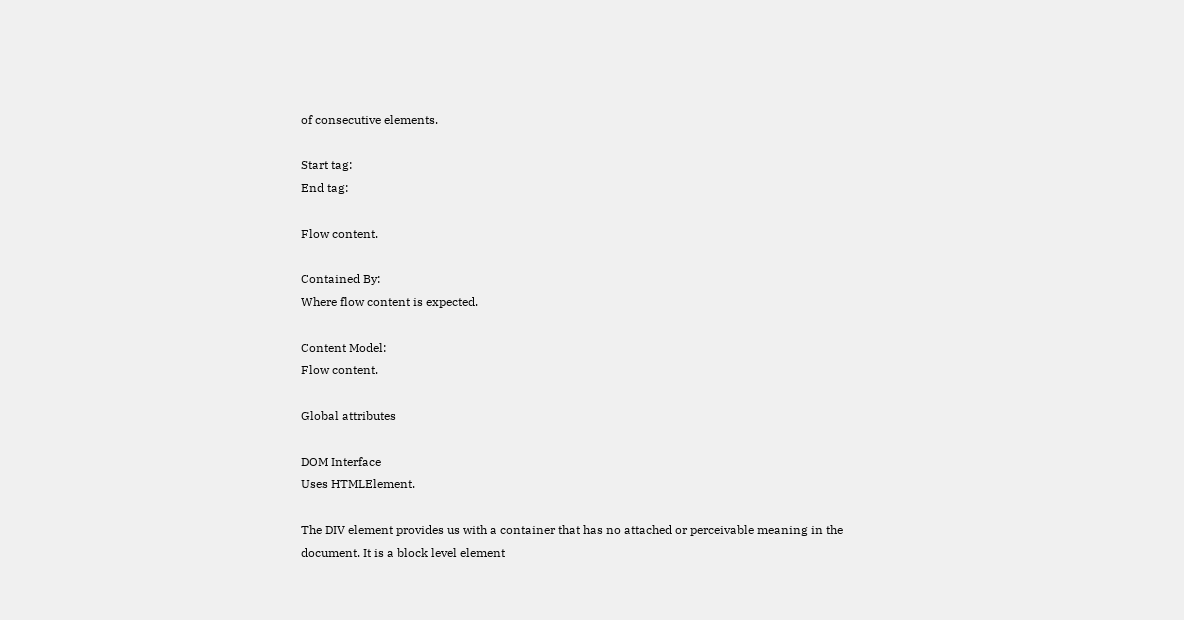of consecutive elements.

Start tag:
End tag:

Flow content.

Contained By:
Where flow content is expected.

Content Model:
Flow content.

Global attributes

DOM Interface
Uses HTMLElement.

The DIV element provides us with a container that has no attached or perceivable meaning in the document. It is a block level element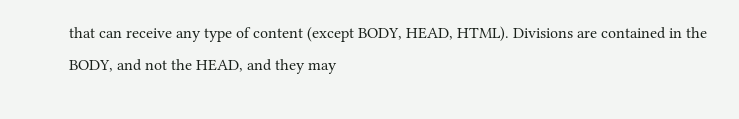that can receive any type of content (except BODY, HEAD, HTML). Divisions are contained in the BODY, and not the HEAD, and they may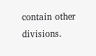contain other divisions.